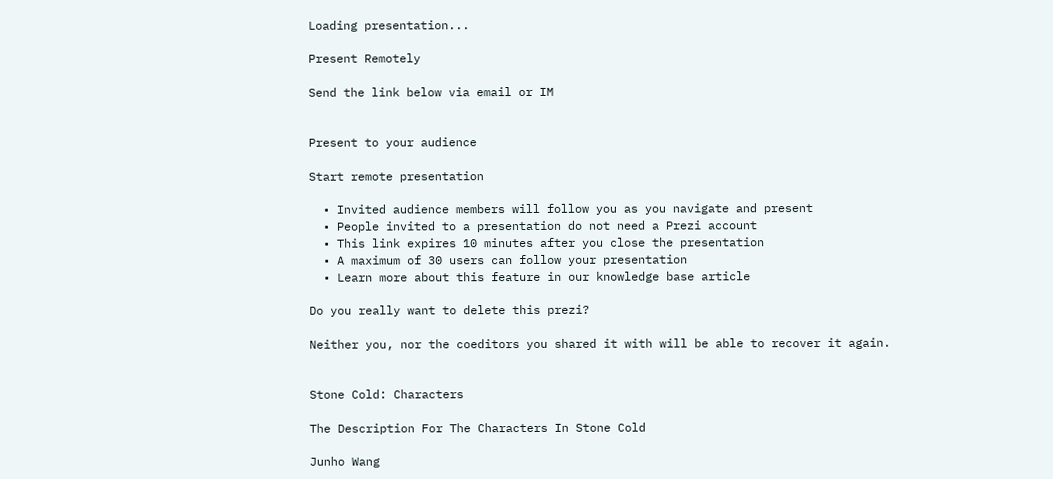Loading presentation...

Present Remotely

Send the link below via email or IM


Present to your audience

Start remote presentation

  • Invited audience members will follow you as you navigate and present
  • People invited to a presentation do not need a Prezi account
  • This link expires 10 minutes after you close the presentation
  • A maximum of 30 users can follow your presentation
  • Learn more about this feature in our knowledge base article

Do you really want to delete this prezi?

Neither you, nor the coeditors you shared it with will be able to recover it again.


Stone Cold: Characters

The Description For The Characters In Stone Cold

Junho Wang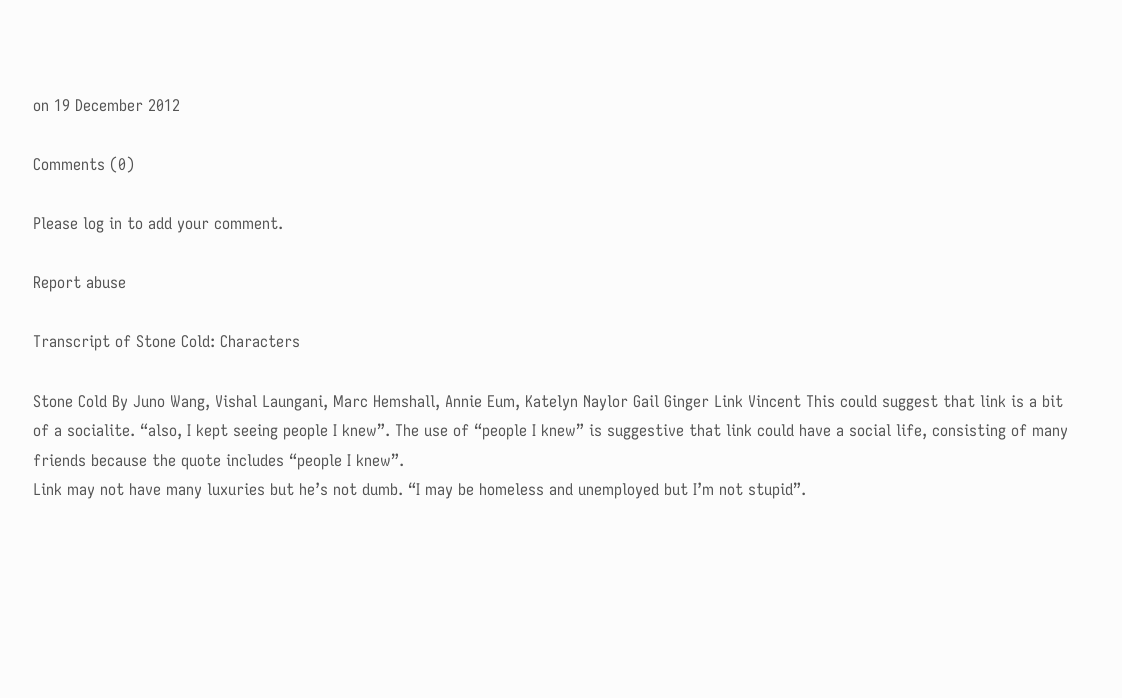on 19 December 2012

Comments (0)

Please log in to add your comment.

Report abuse

Transcript of Stone Cold: Characters

Stone Cold By Juno Wang, Vishal Laungani, Marc Hemshall, Annie Eum, Katelyn Naylor Gail Ginger Link Vincent This could suggest that link is a bit of a socialite. “also, I kept seeing people I knew”. The use of “people I knew” is suggestive that link could have a social life, consisting of many friends because the quote includes “people I knew”.
Link may not have many luxuries but he’s not dumb. “I may be homeless and unemployed but I’m not stupid”.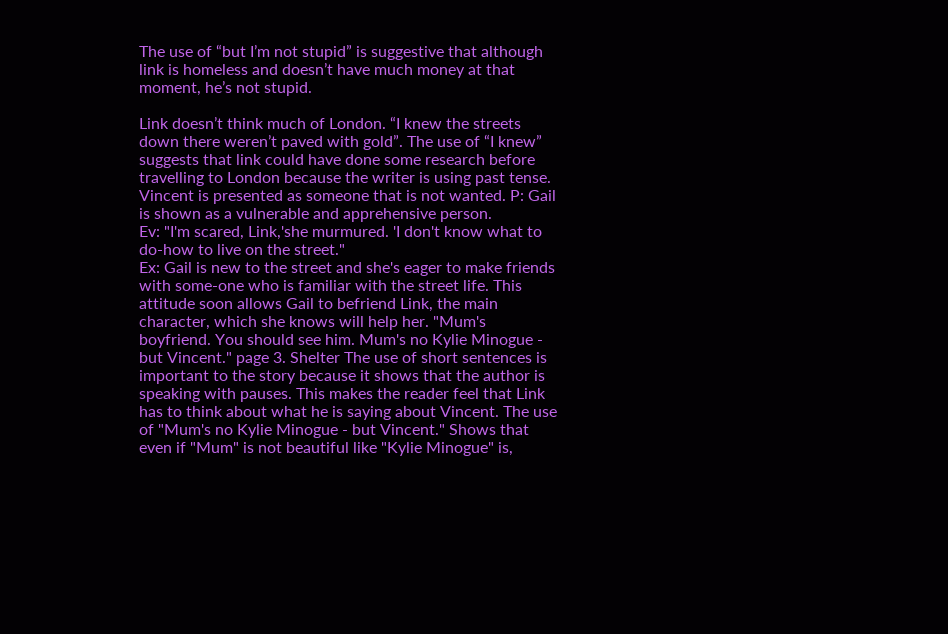The use of “but I’m not stupid” is suggestive that although link is homeless and doesn’t have much money at that moment, he’s not stupid.

Link doesn’t think much of London. “I knew the streets down there weren’t paved with gold”. The use of “I knew” suggests that link could have done some research before travelling to London because the writer is using past tense. Vincent is presented as someone that is not wanted. P: Gail is shown as a vulnerable and apprehensive person.
Ev: "I'm scared, Link,'she murmured. 'I don't know what to do-how to live on the street."
Ex: Gail is new to the street and she's eager to make friends with some-one who is familiar with the street life. This attitude soon allows Gail to befriend Link, the main character, which she knows will help her. "Mum's boyfriend. You should see him. Mum's no Kylie Minogue - but Vincent." page 3. Shelter The use of short sentences is important to the story because it shows that the author is speaking with pauses. This makes the reader feel that Link has to think about what he is saying about Vincent. The use of "Mum's no Kylie Minogue - but Vincent." Shows that even if "Mum" is not beautiful like "Kylie Minogue" is,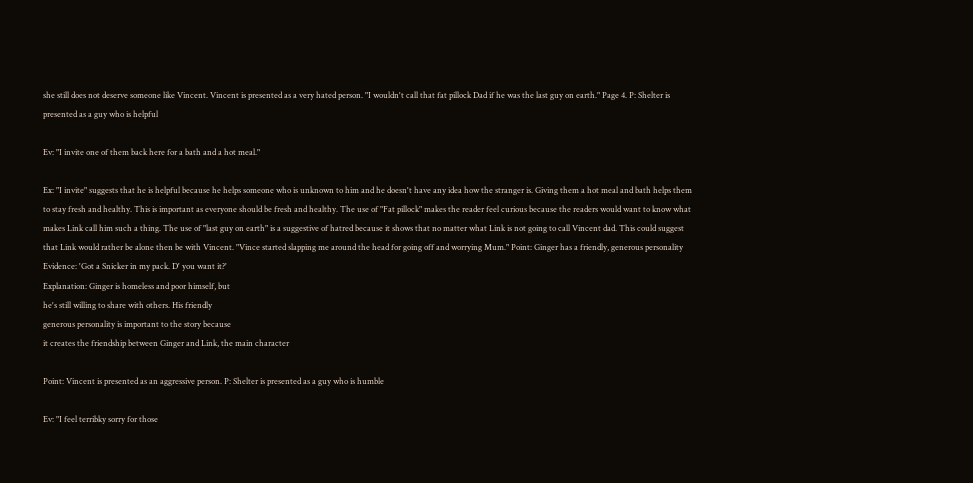she still does not deserve someone like Vincent. Vincent is presented as a very hated person. "I wouldn't call that fat pillock Dad if he was the last guy on earth." Page 4. P: Shelter is presented as a guy who is helpful

Ev: "I invite one of them back here for a bath and a hot meal."

Ex: "I invite" suggests that he is helpful because he helps someone who is unknown to him and he doesn't have any idea how the stranger is. Giving them a hot meal and bath helps them to stay fresh and healthy. This is important as everyone should be fresh and healthy. The use of "Fat pillock" makes the reader feel curious because the readers would want to know what makes Link call him such a thing. The use of "last guy on earth" is a suggestive of hatred because it shows that no matter what Link is not going to call Vincent dad. This could suggest that Link would rather be alone then be with Vincent. "Vince started slapping me around the head for going off and worrying Mum." Point: Ginger has a friendly, generous personality
Evidence: 'Got a Snicker in my pack. D' you want it?'
Explanation: Ginger is homeless and poor himself, but
he's still willing to share with others. His friendly
generous personality is important to the story because
it creates the friendship between Ginger and Link, the main character

Point: Vincent is presented as an aggressive person. P: Shelter is presented as a guy who is humble

Ev: "I feel terribky sorry for those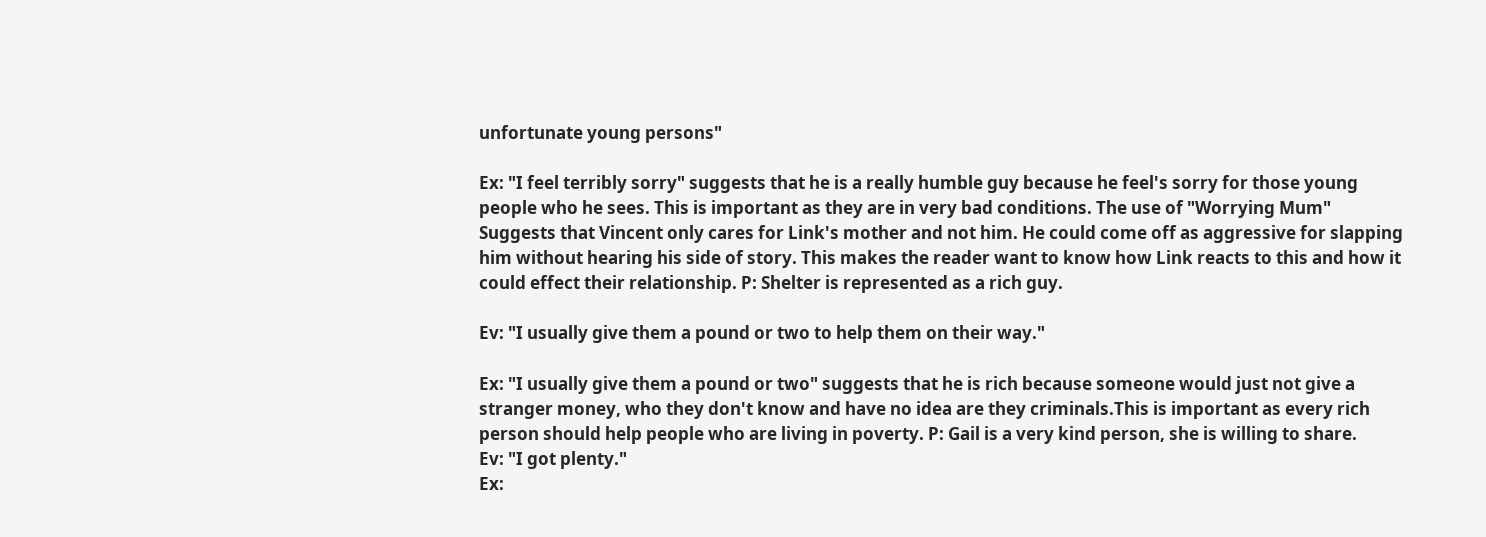unfortunate young persons"

Ex: "I feel terribly sorry" suggests that he is a really humble guy because he feel's sorry for those young people who he sees. This is important as they are in very bad conditions. The use of "Worrying Mum" Suggests that Vincent only cares for Link's mother and not him. He could come off as aggressive for slapping him without hearing his side of story. This makes the reader want to know how Link reacts to this and how it could effect their relationship. P: Shelter is represented as a rich guy.

Ev: "I usually give them a pound or two to help them on their way."

Ex: "I usually give them a pound or two" suggests that he is rich because someone would just not give a stranger money, who they don't know and have no idea are they criminals.This is important as every rich person should help people who are living in poverty. P: Gail is a very kind person, she is willing to share.
Ev: "I got plenty."
Ex: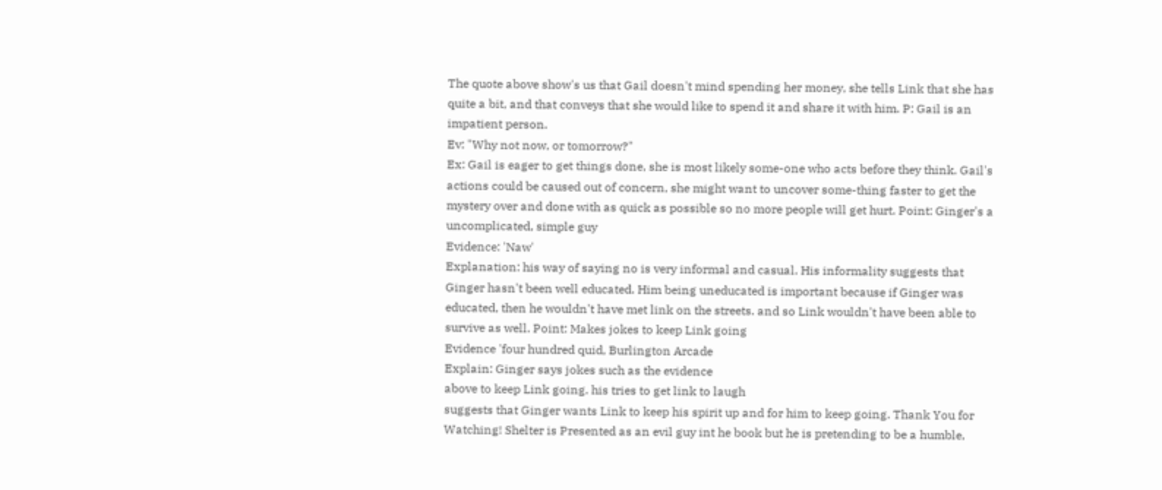The quote above show's us that Gail doesn't mind spending her money, she tells Link that she has quite a bit, and that conveys that she would like to spend it and share it with him. P: Gail is an impatient person.
Ev: "Why not now, or tomorrow?"
Ex: Gail is eager to get things done, she is most likely some-one who acts before they think. Gail's actions could be caused out of concern, she might want to uncover some-thing faster to get the mystery over and done with as quick as possible so no more people will get hurt. Point: Ginger's a uncomplicated, simple guy
Evidence: 'Naw'
Explanation: his way of saying no is very informal and casual. His informality suggests that Ginger hasn't been well educated. Him being uneducated is important because if Ginger was educated, then he wouldn't have met link on the streets. and so Link wouldn't have been able to survive as well. Point: Makes jokes to keep Link going
Evidence 'four hundred quid, Burlington Arcade
Explain: Ginger says jokes such as the evidence
above to keep Link going. his tries to get link to laugh
suggests that Ginger wants Link to keep his spirit up and for him to keep going. Thank You for Watching! Shelter is Presented as an evil guy int he book but he is pretending to be a humble,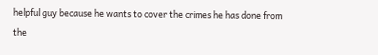helpful guy because he wants to cover the crimes he has done from the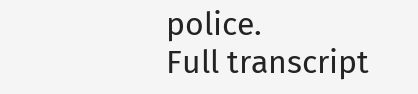police.
Full transcript